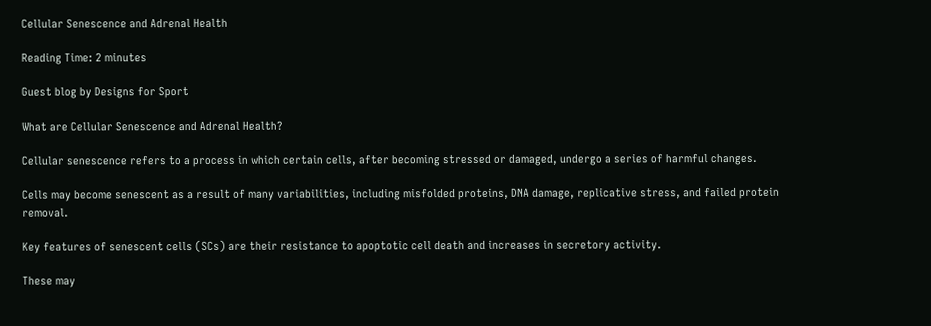Cellular Senescence and Adrenal Health

Reading Time: 2 minutes

Guest blog by Designs for Sport

What are Cellular Senescence and Adrenal Health?

Cellular senescence refers to a process in which certain cells, after becoming stressed or damaged, undergo a series of harmful changes.

Cells may become senescent as a result of many variabilities, including misfolded proteins, DNA damage, replicative stress, and failed protein removal.

Key features of senescent cells (SCs) are their resistance to apoptotic cell death and increases in secretory activity.

These may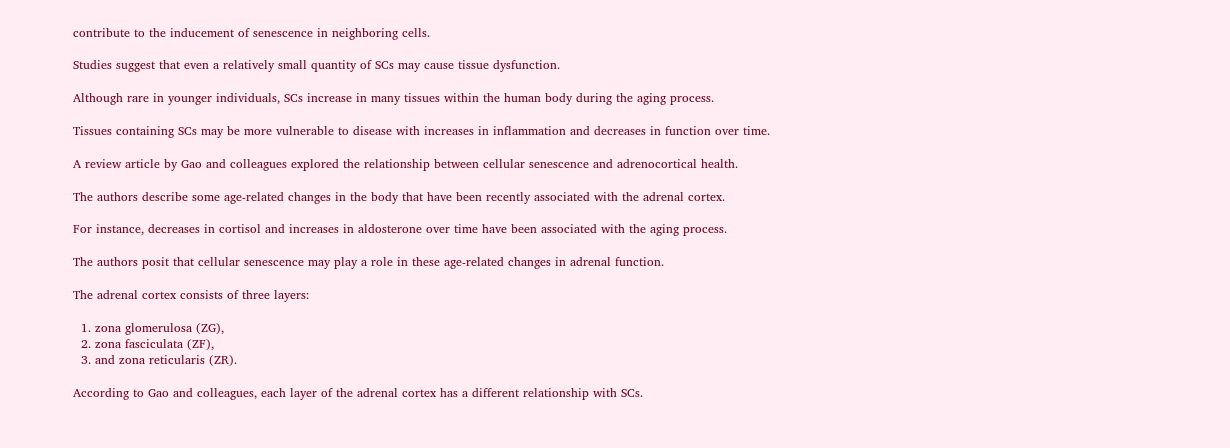contribute to the inducement of senescence in neighboring cells.

Studies suggest that even a relatively small quantity of SCs may cause tissue dysfunction.

Although rare in younger individuals, SCs increase in many tissues within the human body during the aging process.

Tissues containing SCs may be more vulnerable to disease with increases in inflammation and decreases in function over time.

A review article by Gao and colleagues explored the relationship between cellular senescence and adrenocortical health.

The authors describe some age-related changes in the body that have been recently associated with the adrenal cortex.

For instance, decreases in cortisol and increases in aldosterone over time have been associated with the aging process.

The authors posit that cellular senescence may play a role in these age-related changes in adrenal function.

The adrenal cortex consists of three layers:

  1. zona glomerulosa (ZG),
  2. zona fasciculata (ZF),
  3. and zona reticularis (ZR).

According to Gao and colleagues, each layer of the adrenal cortex has a different relationship with SCs.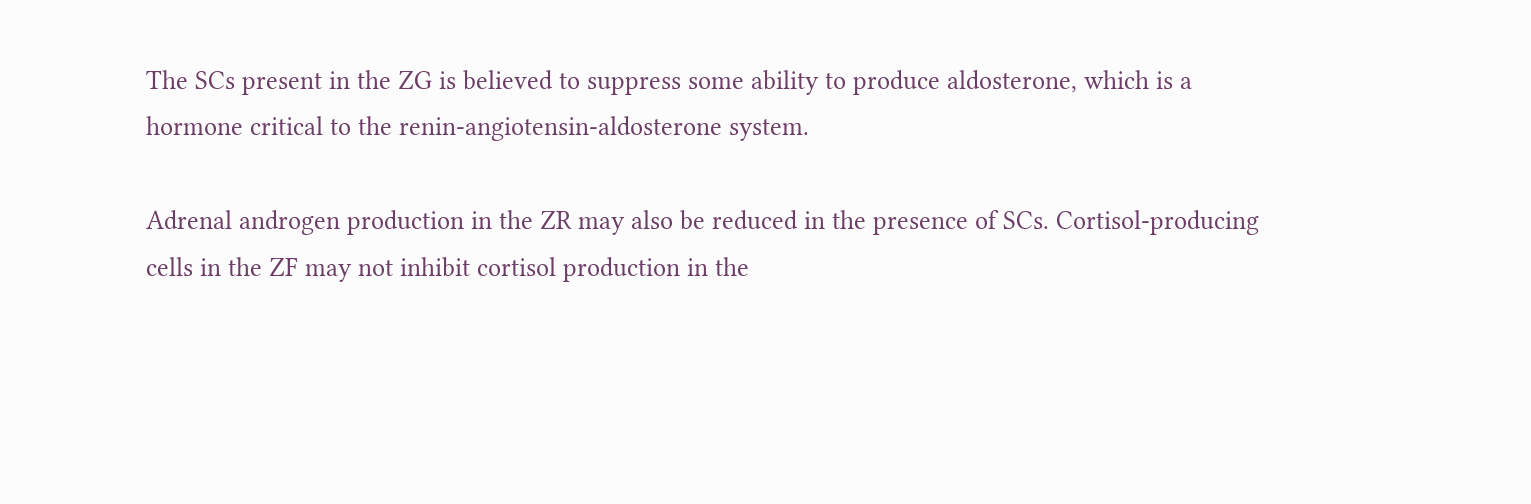The SCs present in the ZG is believed to suppress some ability to produce aldosterone, which is a hormone critical to the renin-angiotensin-aldosterone system.

Adrenal androgen production in the ZR may also be reduced in the presence of SCs. Cortisol-producing cells in the ZF may not inhibit cortisol production in the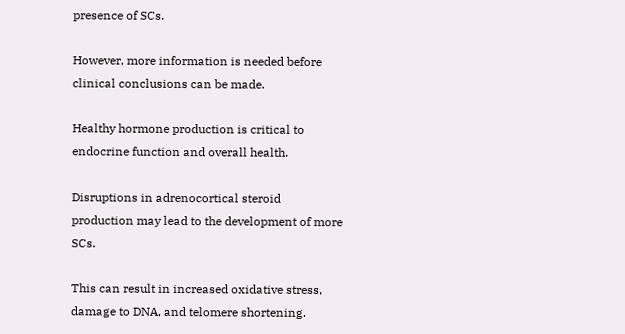presence of SCs.

However, more information is needed before clinical conclusions can be made.

Healthy hormone production is critical to endocrine function and overall health.

Disruptions in adrenocortical steroid production may lead to the development of more SCs.

This can result in increased oxidative stress, damage to DNA, and telomere shortening.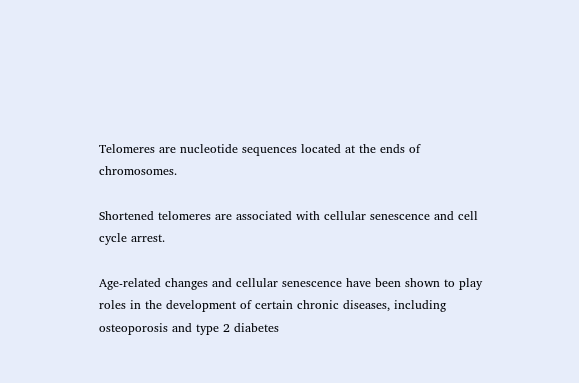Telomeres are nucleotide sequences located at the ends of chromosomes.

Shortened telomeres are associated with cellular senescence and cell cycle arrest.

Age-related changes and cellular senescence have been shown to play roles in the development of certain chronic diseases, including osteoporosis and type 2 diabetes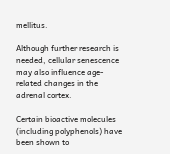mellitus.

Although further research is needed, cellular senescence may also influence age-related changes in the adrenal cortex.

Certain bioactive molecules (including polyphenols) have been shown to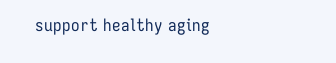support healthy aging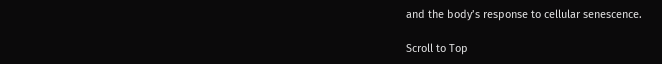and the body’s response to cellular senescence.

Scroll to Top